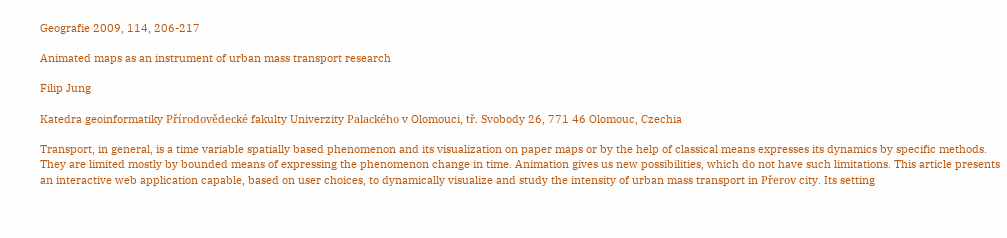Geografie 2009, 114, 206-217

Animated maps as an instrument of urban mass transport research

Filip Jung

Katedra geoinformatiky Přírodovědecké fakulty Univerzity Palackého v Olomouci, tř. Svobody 26, 771 46 Olomouc, Czechia

Transport, in general, is a time variable spatially based phenomenon and its visualization on paper maps or by the help of classical means expresses its dynamics by specific methods. They are limited mostly by bounded means of expressing the phenomenon change in time. Animation gives us new possibilities, which do not have such limitations. This article presents an interactive web application capable, based on user choices, to dynamically visualize and study the intensity of urban mass transport in Přerov city. Its setting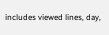includes viewed lines, day,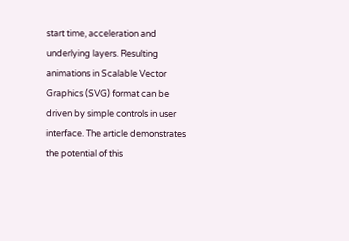start time, acceleration and underlying layers. Resulting animations in Scalable Vector Graphics (SVG) format can be driven by simple controls in user interface. The article demonstrates the potential of this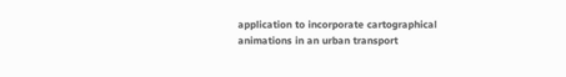application to incorporate cartographical animations in an urban transport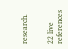research.


22 live references